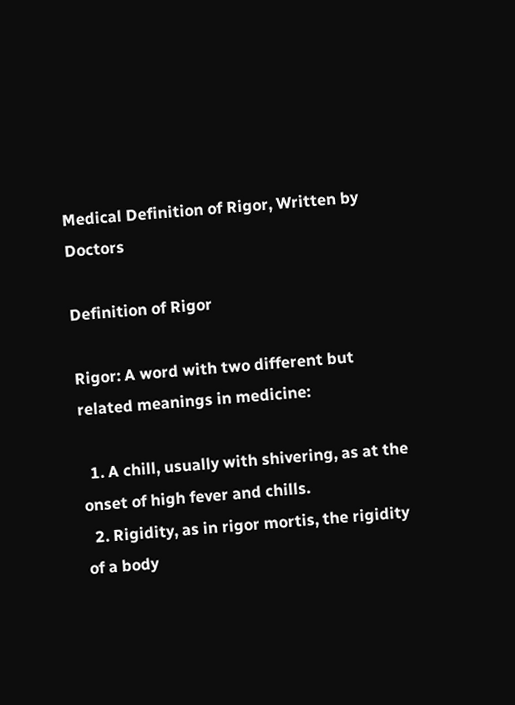Medical Definition of Rigor, Written by Doctors

Definition of Rigor

Rigor: A word with two different but related meanings in medicine:

  1. A chill, usually with shivering, as at the onset of high fever and chills.
  2. Rigidity, as in rigor mortis, the rigidity of a body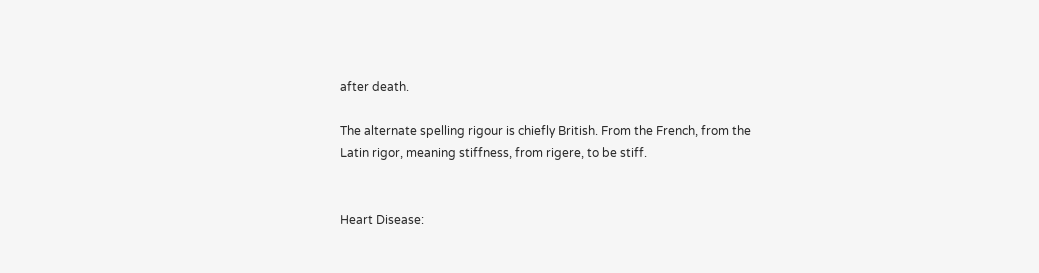after death.

The alternate spelling rigour is chiefly British. From the French, from the Latin rigor, meaning stiffness, from rigere, to be stiff.


Heart Disease: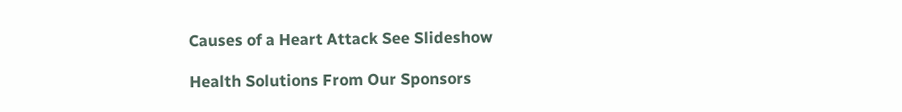Causes of a Heart Attack See Slideshow

Health Solutions From Our Sponsors